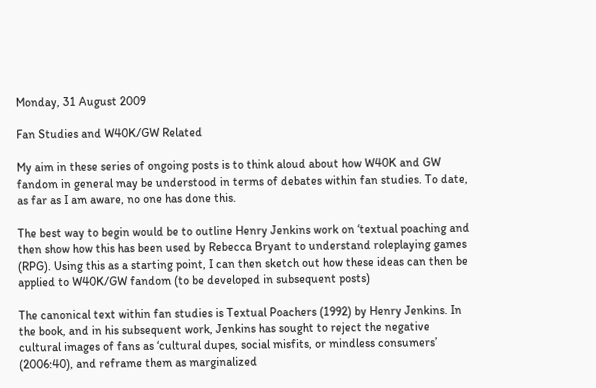Monday, 31 August 2009

Fan Studies and W40K/GW Related

My aim in these series of ongoing posts is to think aloud about how W40K and GW fandom in general may be understood in terms of debates within fan studies. To date, as far as I am aware, no one has done this.

The best way to begin would be to outline Henry Jenkins work on ‘textual poaching and then show how this has been used by Rebecca Bryant to understand roleplaying games (RPG). Using this as a starting point, I can then sketch out how these ideas can then be applied to W40K/GW fandom (to be developed in subsequent posts)

The canonical text within fan studies is Textual Poachers (1992) by Henry Jenkins. In the book, and in his subsequent work, Jenkins has sought to reject the negative cultural images of fans as ‘cultural dupes, social misfits, or mindless consumers’ (2006:40), and reframe them as marginalized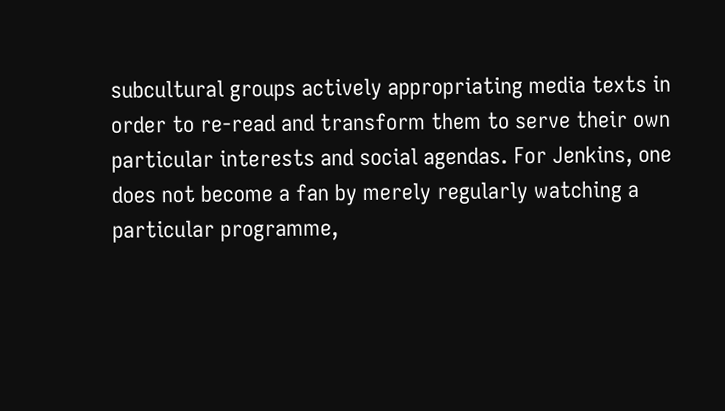subcultural groups actively appropriating media texts in order to re-read and transform them to serve their own particular interests and social agendas. For Jenkins, one does not become a fan by merely regularly watching a particular programme,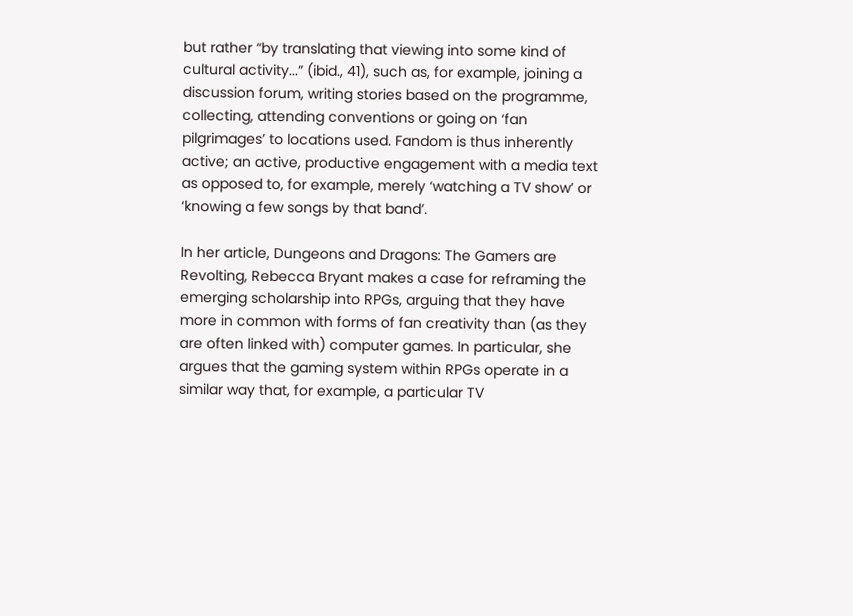but rather “by translating that viewing into some kind of cultural activity...” (ibid., 41), such as, for example, joining a discussion forum, writing stories based on the programme, collecting, attending conventions or going on ‘fan pilgrimages’ to locations used. Fandom is thus inherently active; an active, productive engagement with a media text as opposed to, for example, merely ‘watching a TV show’ or ‘knowing a few songs by that band’.

In her article, Dungeons and Dragons: The Gamers are Revolting, Rebecca Bryant makes a case for reframing the emerging scholarship into RPGs, arguing that they have more in common with forms of fan creativity than (as they are often linked with) computer games. In particular, she argues that the gaming system within RPGs operate in a similar way that, for example, a particular TV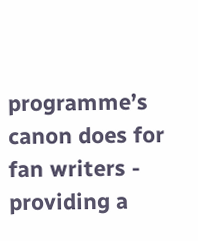programme’s canon does for fan writers - providing a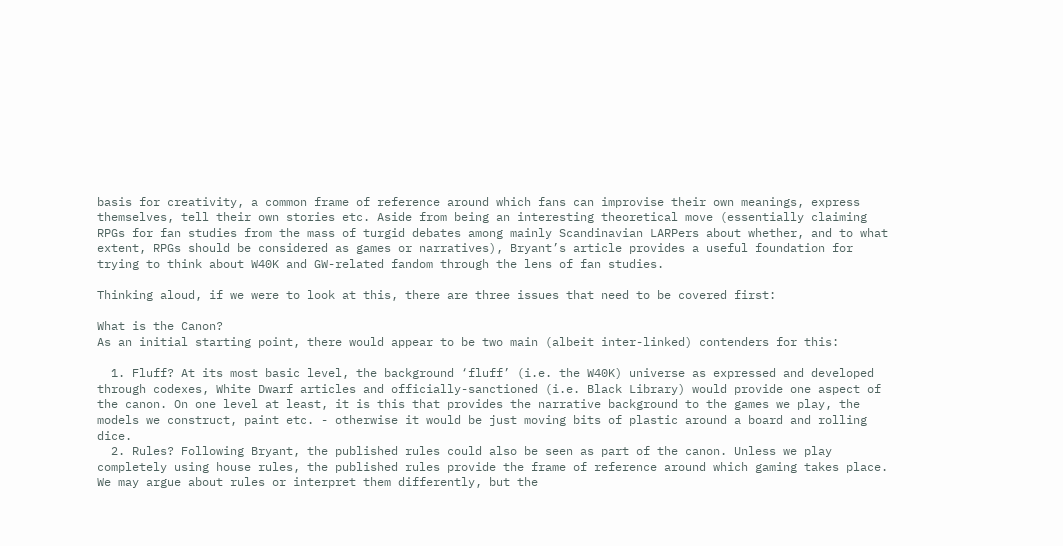basis for creativity, a common frame of reference around which fans can improvise their own meanings, express themselves, tell their own stories etc. Aside from being an interesting theoretical move (essentially claiming RPGs for fan studies from the mass of turgid debates among mainly Scandinavian LARPers about whether, and to what extent, RPGs should be considered as games or narratives), Bryant’s article provides a useful foundation for trying to think about W40K and GW-related fandom through the lens of fan studies.

Thinking aloud, if we were to look at this, there are three issues that need to be covered first:

What is the Canon?
As an initial starting point, there would appear to be two main (albeit inter-linked) contenders for this:

  1. Fluff? At its most basic level, the background ‘fluff’ (i.e. the W40K) universe as expressed and developed through codexes, White Dwarf articles and officially-sanctioned (i.e. Black Library) would provide one aspect of the canon. On one level at least, it is this that provides the narrative background to the games we play, the models we construct, paint etc. - otherwise it would be just moving bits of plastic around a board and rolling dice.
  2. Rules? Following Bryant, the published rules could also be seen as part of the canon. Unless we play completely using house rules, the published rules provide the frame of reference around which gaming takes place. We may argue about rules or interpret them differently, but the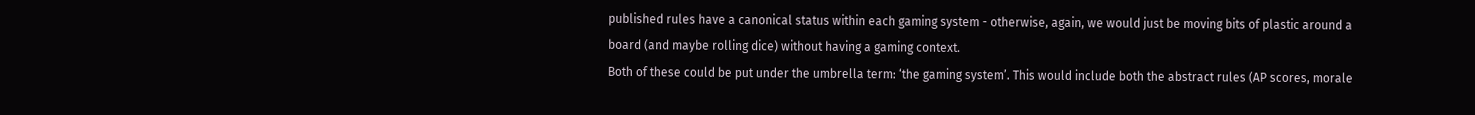published rules have a canonical status within each gaming system - otherwise, again, we would just be moving bits of plastic around a board (and maybe rolling dice) without having a gaming context.
Both of these could be put under the umbrella term: ‘the gaming system’. This would include both the abstract rules (AP scores, morale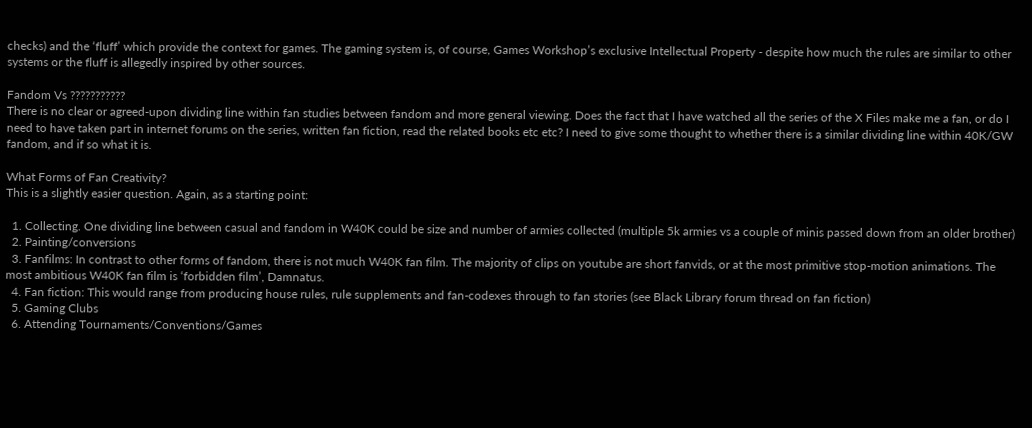checks) and the ‘fluff’ which provide the context for games. The gaming system is, of course, Games Workshop’s exclusive Intellectual Property - despite how much the rules are similar to other systems or the fluff is allegedly inspired by other sources.

Fandom Vs ???????????
There is no clear or agreed-upon dividing line within fan studies between fandom and more general viewing. Does the fact that I have watched all the series of the X Files make me a fan, or do I need to have taken part in internet forums on the series, written fan fiction, read the related books etc etc? I need to give some thought to whether there is a similar dividing line within 40K/GW fandom, and if so what it is.

What Forms of Fan Creativity?
This is a slightly easier question. Again, as a starting point:

  1. Collecting. One dividing line between casual and fandom in W40K could be size and number of armies collected (multiple 5k armies vs a couple of minis passed down from an older brother)
  2. Painting/conversions
  3. Fanfilms: In contrast to other forms of fandom, there is not much W40K fan film. The majority of clips on youtube are short fanvids, or at the most primitive stop-motion animations. The most ambitious W40K fan film is ‘forbidden film’, Damnatus.
  4. Fan fiction: This would range from producing house rules, rule supplements and fan-codexes through to fan stories (see Black Library forum thread on fan fiction)
  5. Gaming Clubs
  6. Attending Tournaments/Conventions/Games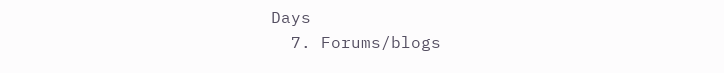Days
  7. Forums/blogs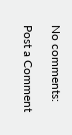No comments:

Post a Comment